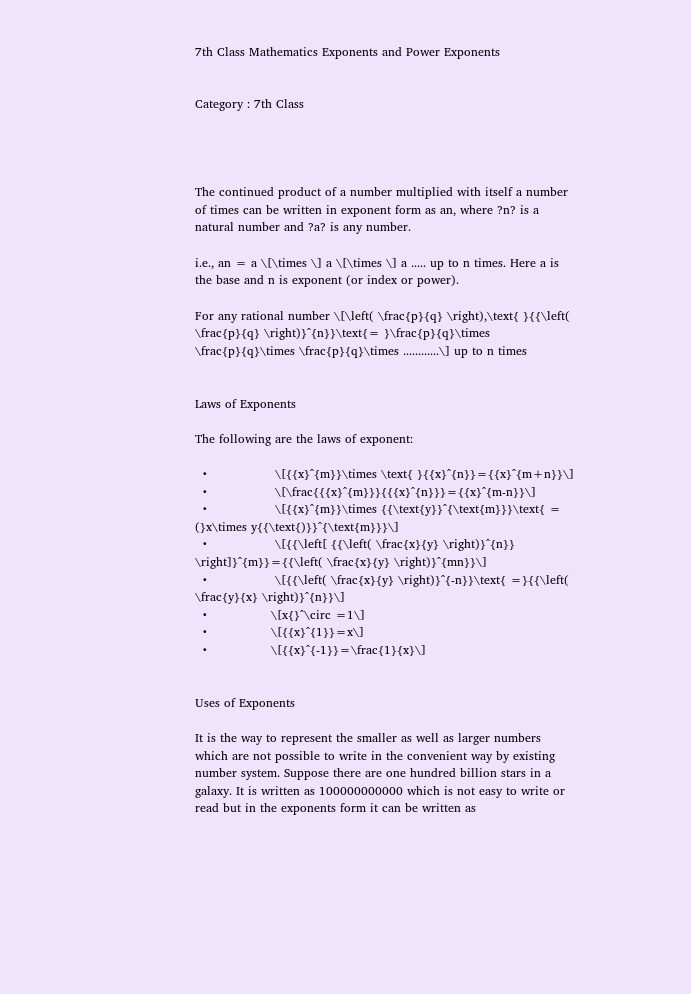7th Class Mathematics Exponents and Power Exponents


Category : 7th Class




The continued product of a number multiplied with itself a number of times can be written in exponent form as an, where ?n? is a natural number and ?a? is any number.

i.e., an = a \[\times \] a \[\times \] a ..... up to n times. Here a is the base and n is exponent (or index or power).

For any rational number \[\left( \frac{p}{q} \right),\text{ }{{\left( \frac{p}{q} \right)}^{n}}\text{= }\frac{p}{q}\times \frac{p}{q}\times \frac{p}{q}\times ............\] up to n times


Laws of Exponents

The following are the laws of exponent:

  •                 \[{{x}^{m}}\times \text{ }{{x}^{n}}={{x}^{m+n}}\]
  •                 \[\frac{{{x}^{m}}}{{{x}^{n}}}={{x}^{m-n}}\]
  •                 \[{{x}^{m}}\times {{\text{y}}^{\text{m}}}\text{ = (}x\times y{{\text{)}}^{\text{m}}}\]
  •                 \[{{\left[ {{\left( \frac{x}{y} \right)}^{n}} \right]}^{m}}={{\left( \frac{x}{y} \right)}^{mn}}\]
  •                 \[{{\left( \frac{x}{y} \right)}^{-n}}\text{ =}{{\left( \frac{y}{x} \right)}^{n}}\]
  •                \[x{}^\circ =1\]
  •                \[{{x}^{1}}=x\]
  •                \[{{x}^{-1}}=\frac{1}{x}\]


Uses of Exponents

It is the way to represent the smaller as well as larger numbers which are not possible to write in the convenient way by existing number system. Suppose there are one hundred billion stars in a galaxy. It is written as 100000000000 which is not easy to write or read but in the exponents form it can be written as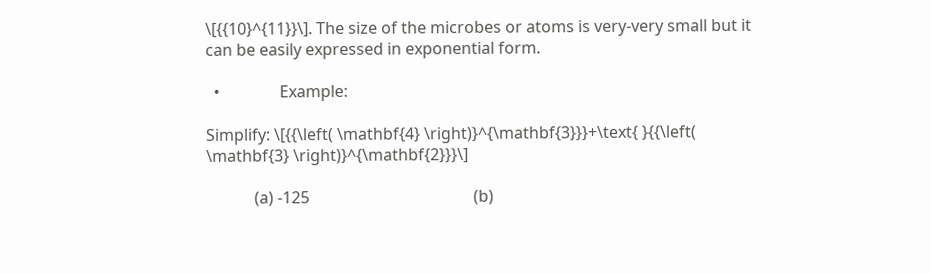\[{{10}^{11}}\]. The size of the microbes or atoms is very-very small but it can be easily expressed in exponential form.

  •               Example:

Simplify: \[{{\left( \mathbf{4} \right)}^{\mathbf{3}}}+\text{ }{{\left( \mathbf{3} \right)}^{\mathbf{2}}}\]

            (a) -125                                         (b)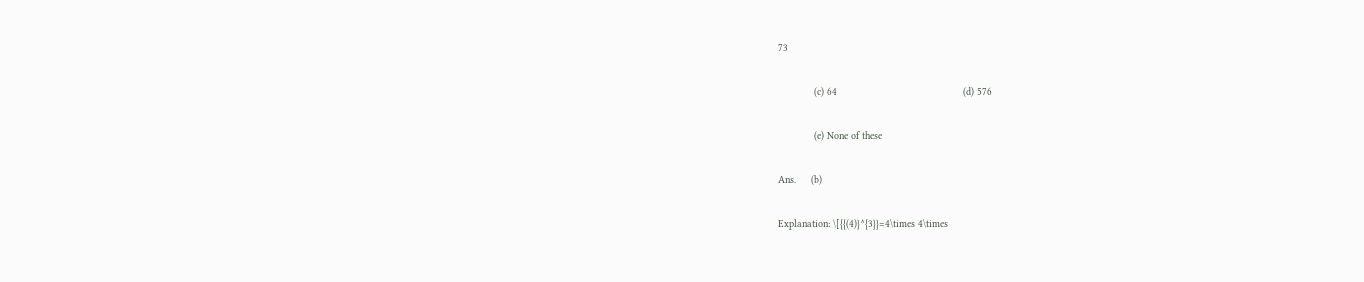73

            (c) 64                                          (d) 576

            (e) None of these

Ans.     (b)

Explanation: \[{{(4)}^{3}}=4\times 4\times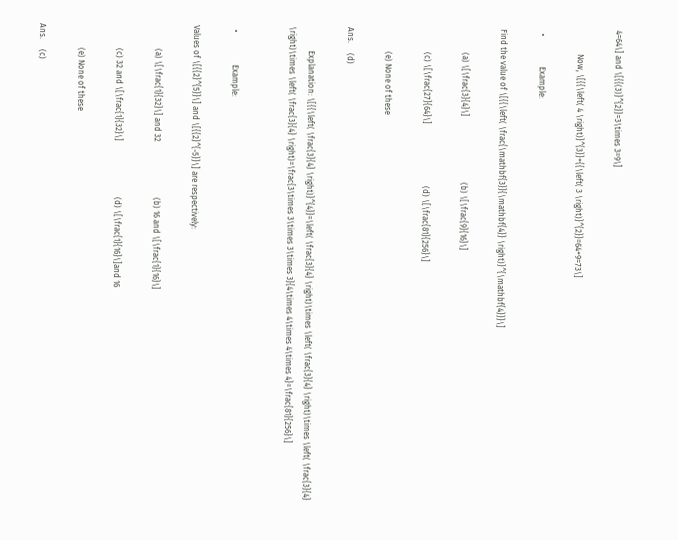4=64\] and \[{{(3)}^{2}}=3\times 3=9\]

            Now, \[{{\left( 4 \right)}^{3}}+{{\left( 3 \right)}^{2}}=64+9=73\]

  •               Example:

Find the value of \[{{\left( \frac{\mathbf{3}}{\mathbf{4}} \right)}^{\mathbf{4}}}\]

            (a) \[\frac{3}{4}\]                                 (b) \[\frac{9}{16}\]

            (c) \[\frac{27}{64}\]                               (d) \[\frac{81}{256}\]

            (e) None of these

Ans.     (d)

            Explanation: \[{{\left( \frac{3}{4} \right)}^{4}}=\left( \frac{3}{4} \right)\times \left( \frac{3}{4} \right)\times \left( \frac{3}{4} \right)\times \left( \frac{3}{4} \right)=\frac{3\times 3\times 3\times 3}{4\times 4\times 4\times 4}=\frac{81}{256}\]


  •                Example:

Values of \[{{2}^{5}}\] and \[{{2}^{-5}}\] are respectively:

            (a) \[\frac{1}{32}\] and 32                            (b) 16 and \[\frac{1}{16}\]

            (c) 32 and \[\frac{1}{32}\]                            (d) \[\frac{1}{16}\]and 16

            (e) None of these

Ans.     (c)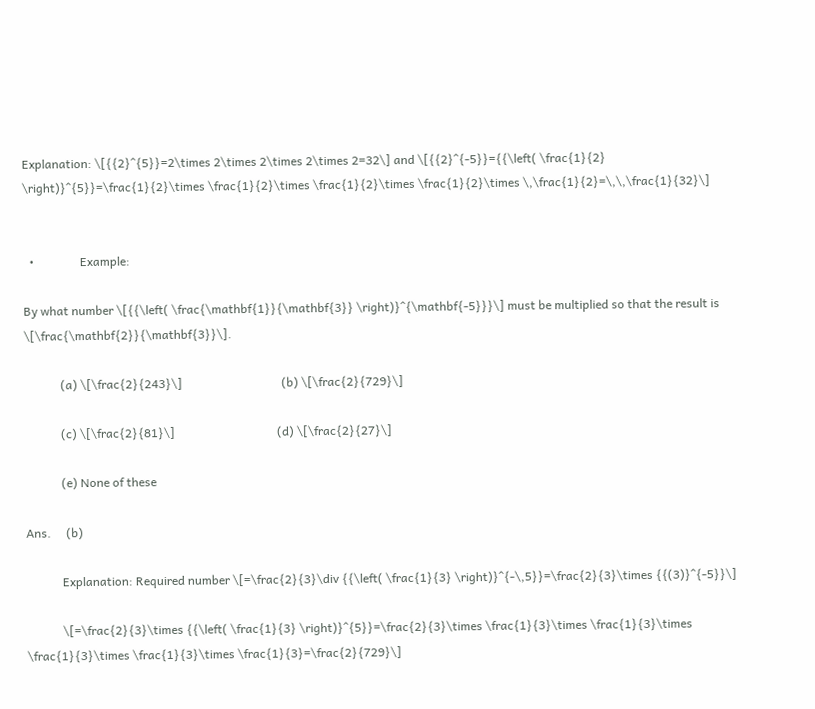Explanation: \[{{2}^{5}}=2\times 2\times 2\times 2\times 2=32\] and \[{{2}^{-5}}={{\left( \frac{1}{2} \right)}^{5}}=\frac{1}{2}\times \frac{1}{2}\times \frac{1}{2}\times \frac{1}{2}\times \,\frac{1}{2}=\,\,\frac{1}{32}\]


  •               Example:

By what number \[{{\left( \frac{\mathbf{1}}{\mathbf{3}} \right)}^{\mathbf{-5}}}\] must be multiplied so that the result is \[\frac{\mathbf{2}}{\mathbf{3}}\].

            (a) \[\frac{2}{243}\]                                 (b) \[\frac{2}{729}\]

            (c) \[\frac{2}{81}\]                                  (d) \[\frac{2}{27}\]

            (e) None of these

Ans.     (b)

            Explanation: Required number \[=\frac{2}{3}\div {{\left( \frac{1}{3} \right)}^{-\,5}}=\frac{2}{3}\times {{(3)}^{-5}}\]

            \[=\frac{2}{3}\times {{\left( \frac{1}{3} \right)}^{5}}=\frac{2}{3}\times \frac{1}{3}\times \frac{1}{3}\times \frac{1}{3}\times \frac{1}{3}\times \frac{1}{3}=\frac{2}{729}\]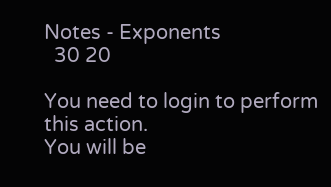Notes - Exponents
  30 20

You need to login to perform this action.
You will be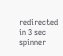redirected in 3 sec spinner